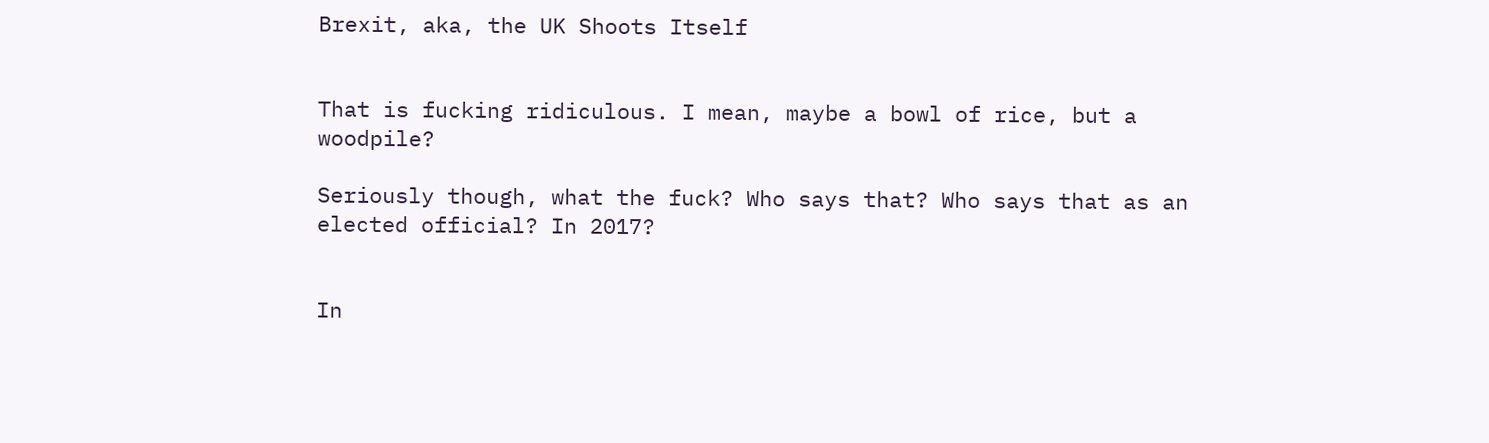Brexit, aka, the UK Shoots Itself


That is fucking ridiculous. I mean, maybe a bowl of rice, but a woodpile?

Seriously though, what the fuck? Who says that? Who says that as an elected official? In 2017?


In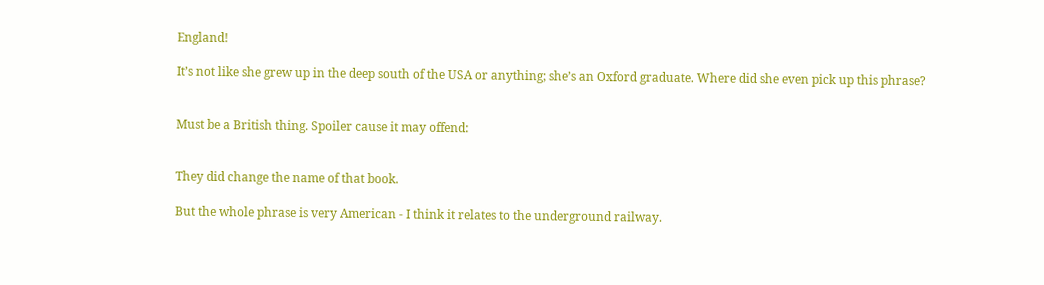England!

It’s not like she grew up in the deep south of the USA or anything; she’s an Oxford graduate. Where did she even pick up this phrase?


Must be a British thing. Spoiler cause it may offend:


They did change the name of that book.

But the whole phrase is very American - I think it relates to the underground railway.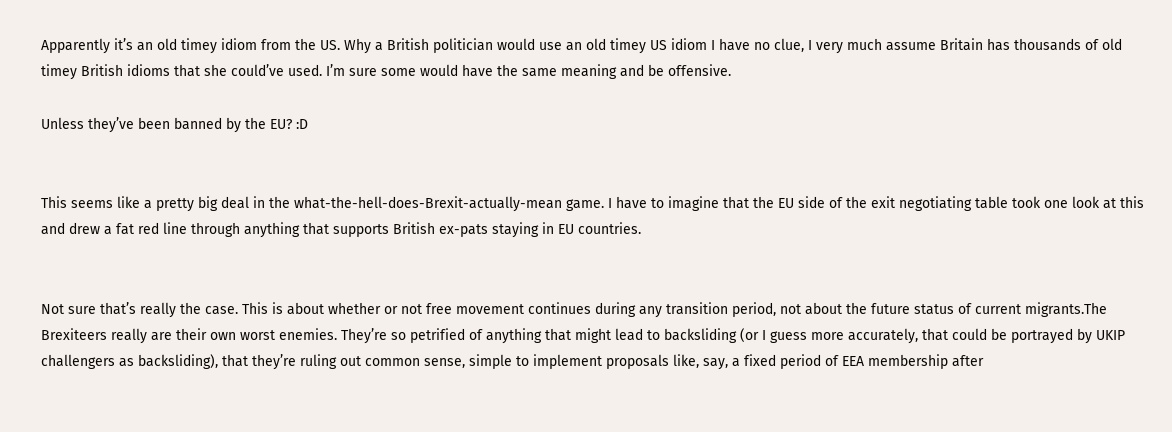Apparently it’s an old timey idiom from the US. Why a British politician would use an old timey US idiom I have no clue, I very much assume Britain has thousands of old timey British idioms that she could’ve used. I’m sure some would have the same meaning and be offensive.

Unless they’ve been banned by the EU? :D


This seems like a pretty big deal in the what-the-hell-does-Brexit-actually-mean game. I have to imagine that the EU side of the exit negotiating table took one look at this and drew a fat red line through anything that supports British ex-pats staying in EU countries.


Not sure that’s really the case. This is about whether or not free movement continues during any transition period, not about the future status of current migrants.The Brexiteers really are their own worst enemies. They’re so petrified of anything that might lead to backsliding (or I guess more accurately, that could be portrayed by UKIP challengers as backsliding), that they’re ruling out common sense, simple to implement proposals like, say, a fixed period of EEA membership after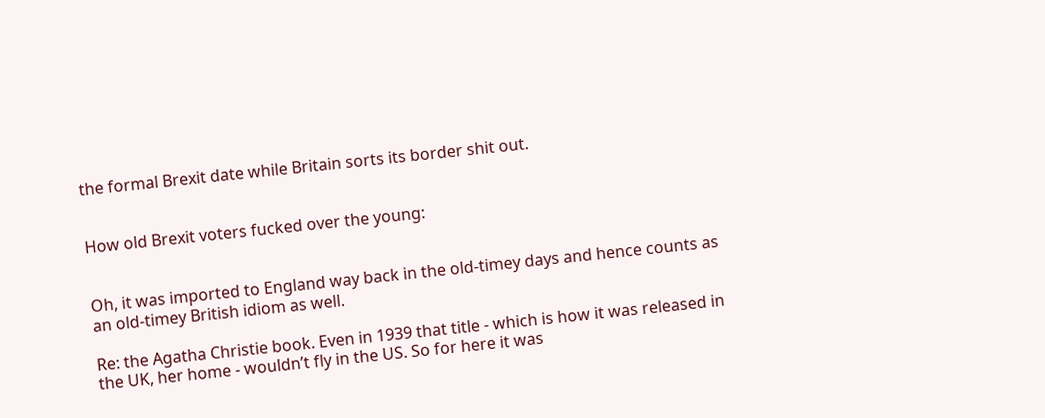the formal Brexit date while Britain sorts its border shit out.


How old Brexit voters fucked over the young:


Oh, it was imported to England way back in the old-timey days and hence counts as an old-timey British idiom as well.

Re: the Agatha Christie book. Even in 1939 that title - which is how it was released in the UK, her home - wouldn’t fly in the US. So for here it was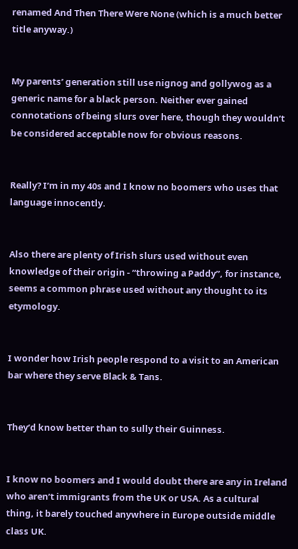renamed And Then There Were None (which is a much better title anyway.)


My parents’ generation still use nignog and gollywog as a generic name for a black person. Neither ever gained connotations of being slurs over here, though they wouldn’t be considered acceptable now for obvious reasons.


Really? I’m in my 40s and I know no boomers who uses that language innocently.


Also there are plenty of Irish slurs used without even knowledge of their origin - “throwing a Paddy”, for instance, seems a common phrase used without any thought to its etymology.


I wonder how Irish people respond to a visit to an American bar where they serve Black & Tans.


They’d know better than to sully their Guinness.


I know no boomers and I would doubt there are any in Ireland who aren’t immigrants from the UK or USA. As a cultural thing, it barely touched anywhere in Europe outside middle class UK.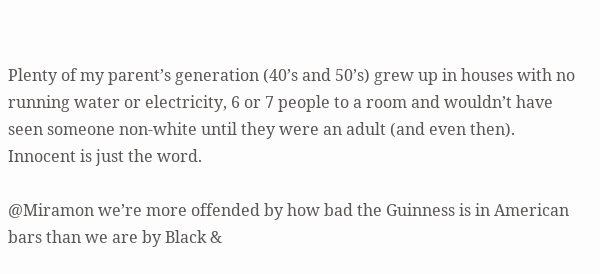Plenty of my parent’s generation (40’s and 50’s) grew up in houses with no running water or electricity, 6 or 7 people to a room and wouldn’t have seen someone non-white until they were an adult (and even then). Innocent is just the word.

@Miramon we’re more offended by how bad the Guinness is in American bars than we are by Black &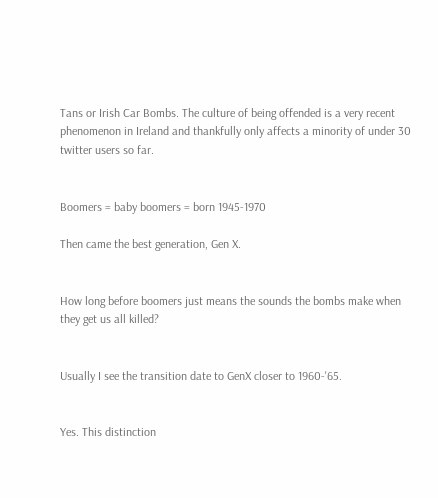Tans or Irish Car Bombs. The culture of being offended is a very recent phenomenon in Ireland and thankfully only affects a minority of under 30 twitter users so far.


Boomers = baby boomers = born 1945-1970

Then came the best generation, Gen X.


How long before boomers just means the sounds the bombs make when they get us all killed?


Usually I see the transition date to GenX closer to 1960-'65.


Yes. This distinction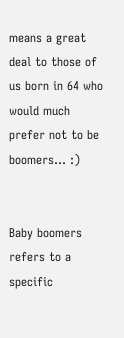means a great deal to those of us born in 64 who would much prefer not to be boomers… :)


Baby boomers refers to a specific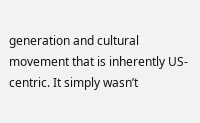generation and cultural movement that is inherently US-centric. It simply wasn’t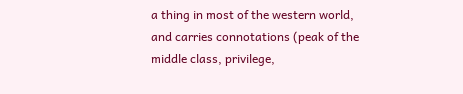a thing in most of the western world, and carries connotations (peak of the middle class, privilege,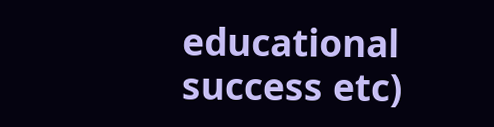educational success etc)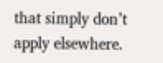that simply don’t apply elsewhere.